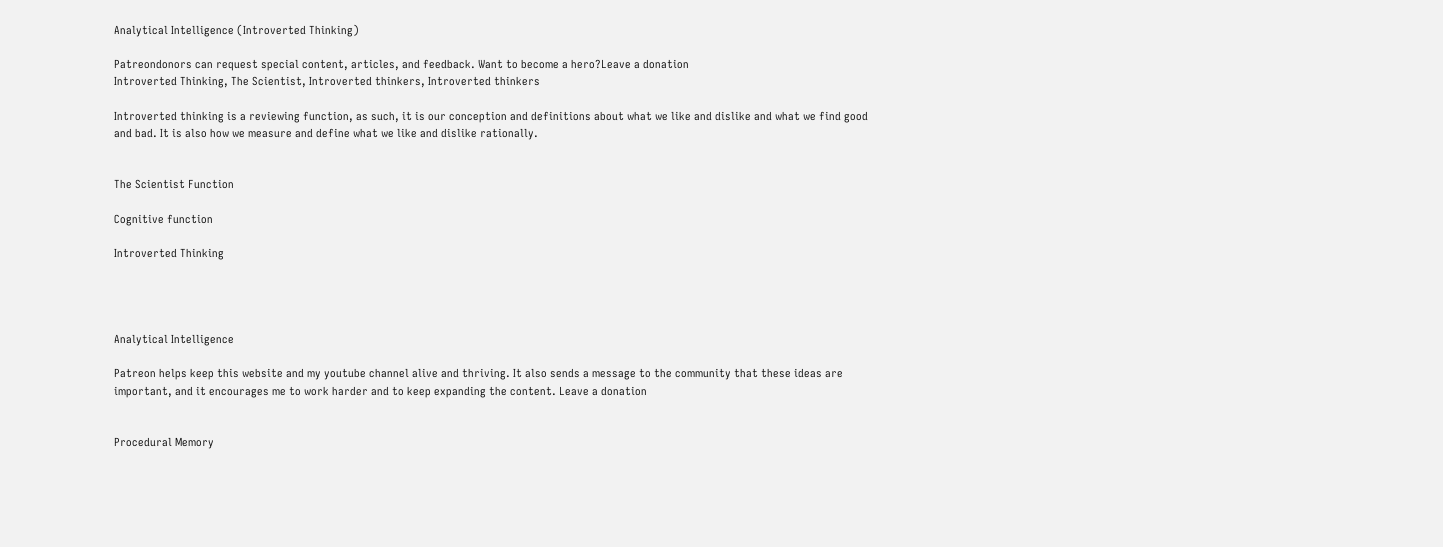Analytical Intelligence (Introverted Thinking)

Patreondonors can request special content, articles, and feedback. Want to become a hero?Leave a donation
Introverted Thinking, The Scientist, Introverted thinkers, Introverted thinkers

Introverted thinking is a reviewing function, as such, it is our conception and definitions about what we like and dislike and what we find good and bad. It is also how we measure and define what we like and dislike rationally.


The Scientist Function

Cognitive function

Introverted Thinking




Analytical Intelligence

Patreon helps keep this website and my youtube channel alive and thriving. It also sends a message to the community that these ideas are important, and it encourages me to work harder and to keep expanding the content. Leave a donation


Procedural Memory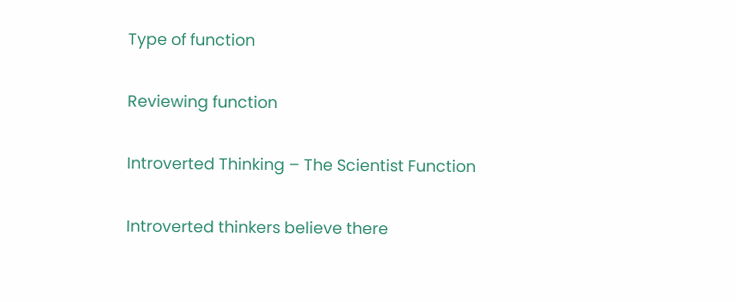Type of function

Reviewing function

Introverted Thinking – The Scientist Function

Introverted thinkers believe there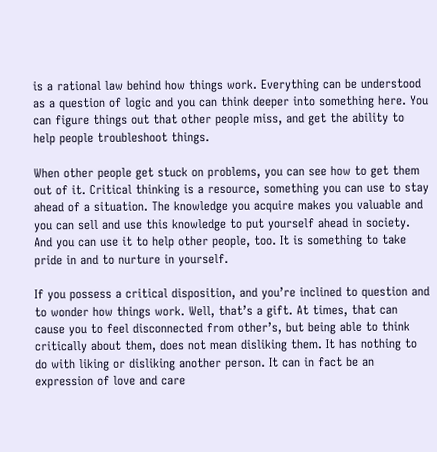is a rational law behind how things work. Everything can be understood as a question of logic and you can think deeper into something here. You can figure things out that other people miss, and get the ability to help people troubleshoot things.

When other people get stuck on problems, you can see how to get them out of it. Critical thinking is a resource, something you can use to stay ahead of a situation. The knowledge you acquire makes you valuable and you can sell and use this knowledge to put yourself ahead in society. And you can use it to help other people, too. It is something to take pride in and to nurture in yourself.

If you possess a critical disposition, and you’re inclined to question and to wonder how things work. Well, that’s a gift. At times, that can cause you to feel disconnected from other’s, but being able to think critically about them, does not mean disliking them. It has nothing to do with liking or disliking another person. It can in fact be an expression of love and care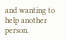and wanting to help another person.